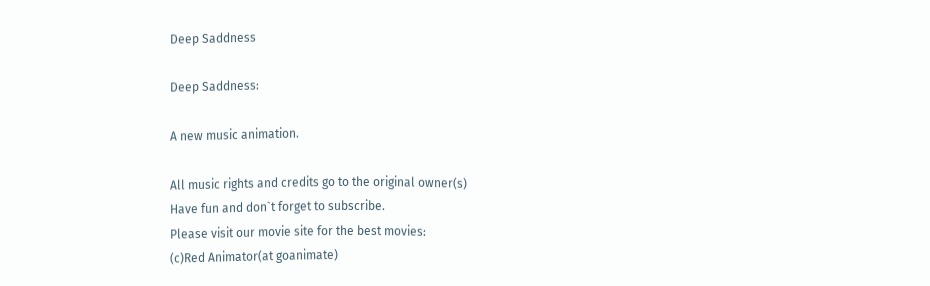Deep Saddness

Deep Saddness:

A new music animation.

All music rights and credits go to the original owner(s)
Have fun and don`t forget to subscribe.
Please visit our movie site for the best movies:
(c)Red Animator(at goanimate)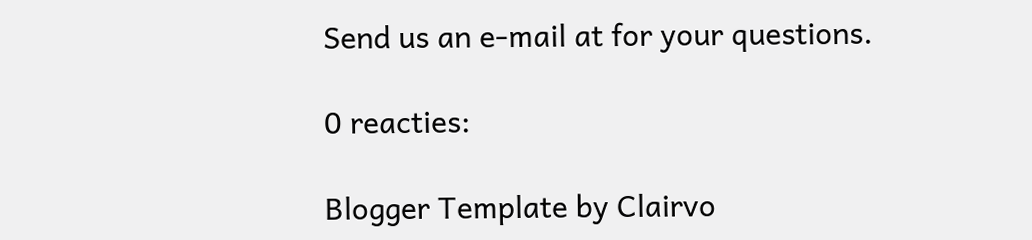Send us an e-mail at for your questions.

0 reacties:

Blogger Template by Clairvo